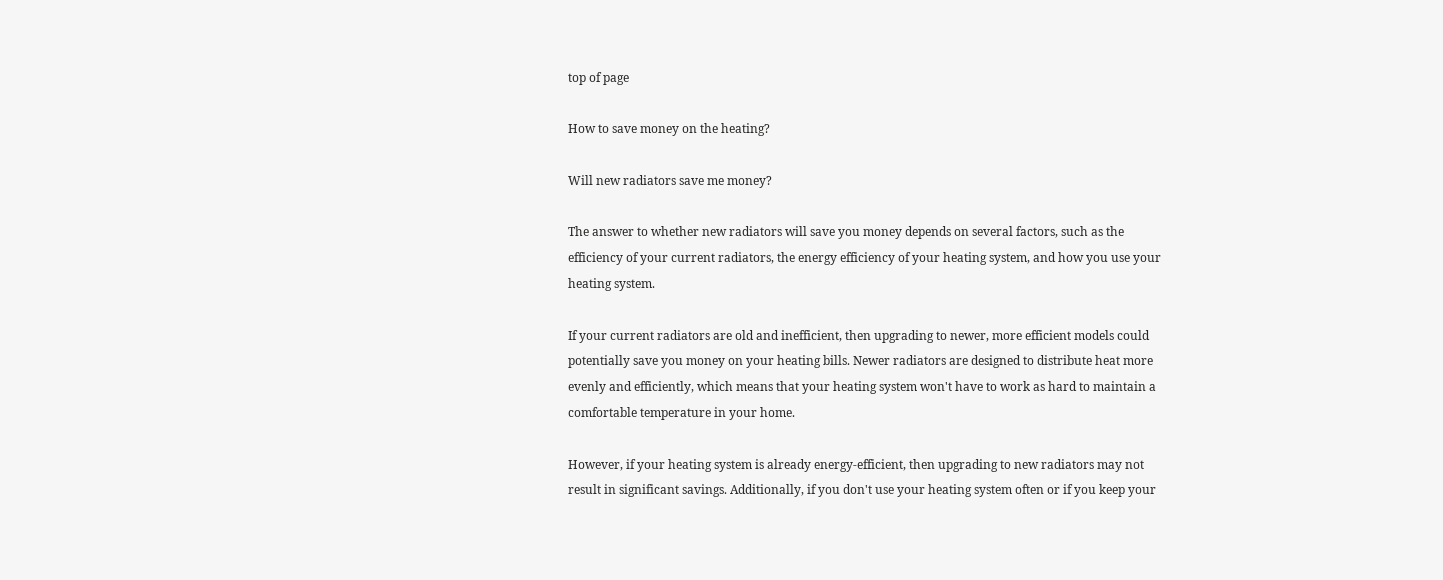top of page

How to save money on the heating?

Will new radiators save me money?

The answer to whether new radiators will save you money depends on several factors, such as the efficiency of your current radiators, the energy efficiency of your heating system, and how you use your heating system.

If your current radiators are old and inefficient, then upgrading to newer, more efficient models could potentially save you money on your heating bills. Newer radiators are designed to distribute heat more evenly and efficiently, which means that your heating system won't have to work as hard to maintain a comfortable temperature in your home.

However, if your heating system is already energy-efficient, then upgrading to new radiators may not result in significant savings. Additionally, if you don't use your heating system often or if you keep your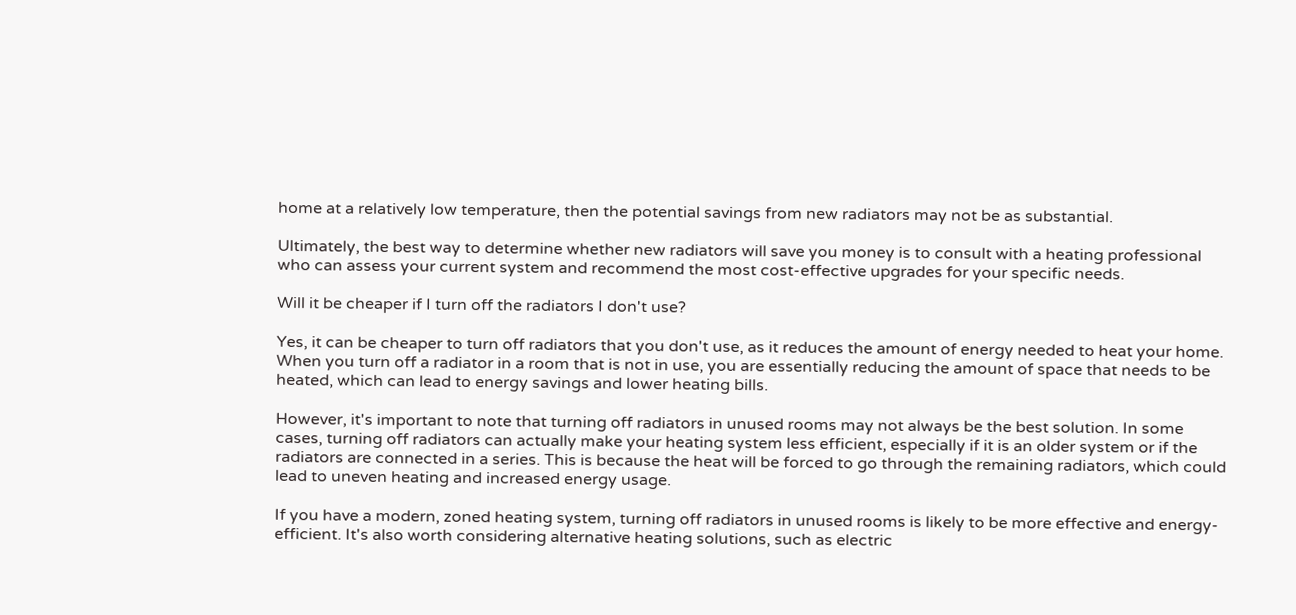home at a relatively low temperature, then the potential savings from new radiators may not be as substantial.

Ultimately, the best way to determine whether new radiators will save you money is to consult with a heating professional who can assess your current system and recommend the most cost-effective upgrades for your specific needs.

Will it be cheaper if I turn off the radiators I don't use?

Yes, it can be cheaper to turn off radiators that you don't use, as it reduces the amount of energy needed to heat your home. When you turn off a radiator in a room that is not in use, you are essentially reducing the amount of space that needs to be heated, which can lead to energy savings and lower heating bills.

However, it's important to note that turning off radiators in unused rooms may not always be the best solution. In some cases, turning off radiators can actually make your heating system less efficient, especially if it is an older system or if the radiators are connected in a series. This is because the heat will be forced to go through the remaining radiators, which could lead to uneven heating and increased energy usage.

If you have a modern, zoned heating system, turning off radiators in unused rooms is likely to be more effective and energy-efficient. It's also worth considering alternative heating solutions, such as electric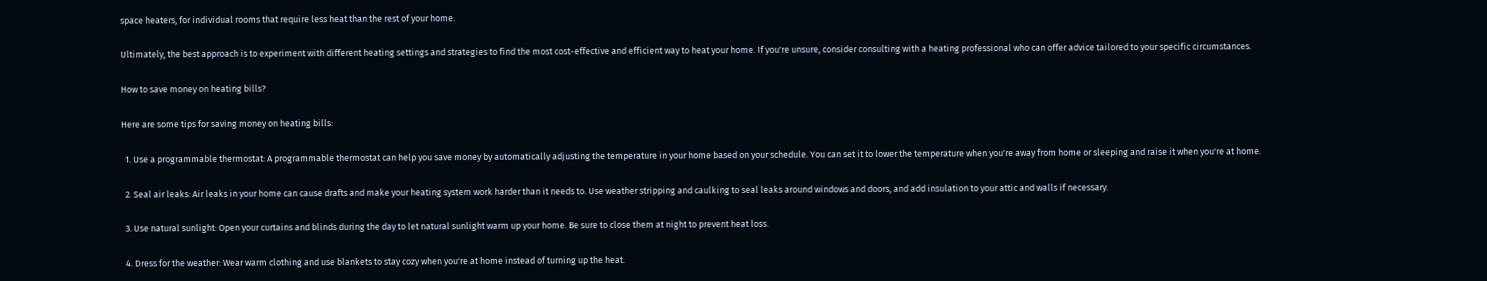space heaters, for individual rooms that require less heat than the rest of your home.

Ultimately, the best approach is to experiment with different heating settings and strategies to find the most cost-effective and efficient way to heat your home. If you're unsure, consider consulting with a heating professional who can offer advice tailored to your specific circumstances.

How to save money on heating bills?

Here are some tips for saving money on heating bills:

  1. Use a programmable thermostat: A programmable thermostat can help you save money by automatically adjusting the temperature in your home based on your schedule. You can set it to lower the temperature when you're away from home or sleeping and raise it when you're at home.

  2. Seal air leaks: Air leaks in your home can cause drafts and make your heating system work harder than it needs to. Use weather stripping and caulking to seal leaks around windows and doors, and add insulation to your attic and walls if necessary.

  3. Use natural sunlight: Open your curtains and blinds during the day to let natural sunlight warm up your home. Be sure to close them at night to prevent heat loss.

  4. Dress for the weather: Wear warm clothing and use blankets to stay cozy when you're at home instead of turning up the heat.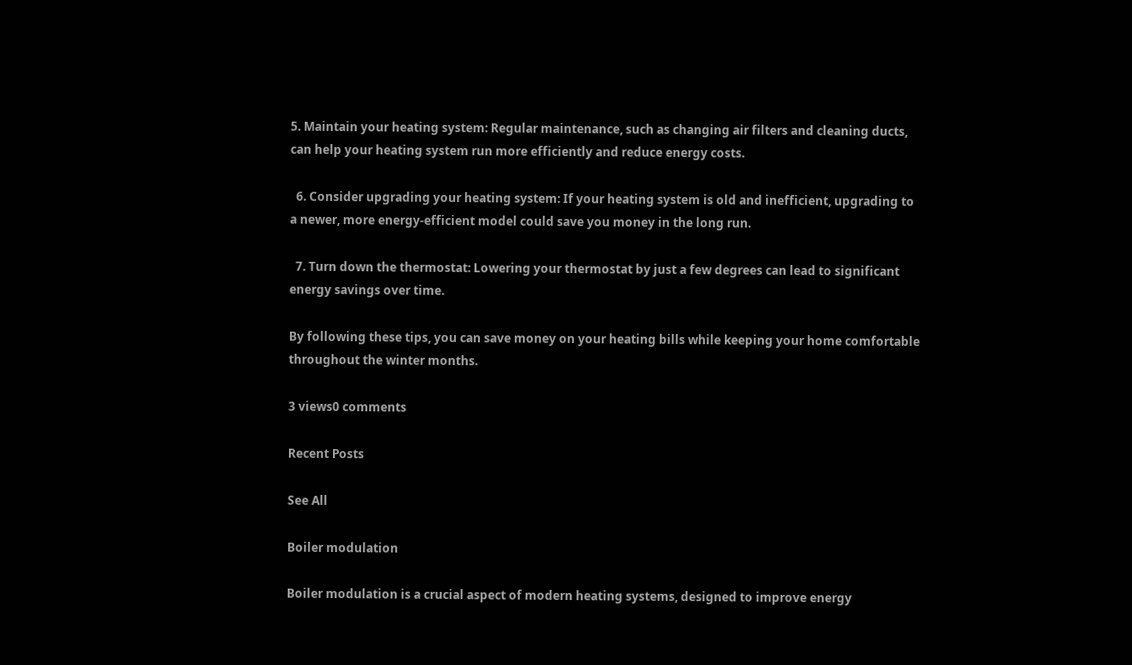5. Maintain your heating system: Regular maintenance, such as changing air filters and cleaning ducts, can help your heating system run more efficiently and reduce energy costs.

  6. Consider upgrading your heating system: If your heating system is old and inefficient, upgrading to a newer, more energy-efficient model could save you money in the long run.

  7. Turn down the thermostat: Lowering your thermostat by just a few degrees can lead to significant energy savings over time.

By following these tips, you can save money on your heating bills while keeping your home comfortable throughout the winter months.

3 views0 comments

Recent Posts

See All

Boiler modulation

Boiler modulation is a crucial aspect of modern heating systems, designed to improve energy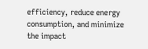efficiency, reduce energy consumption, and minimize the impact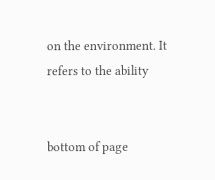on the environment. It refers to the ability


bottom of page